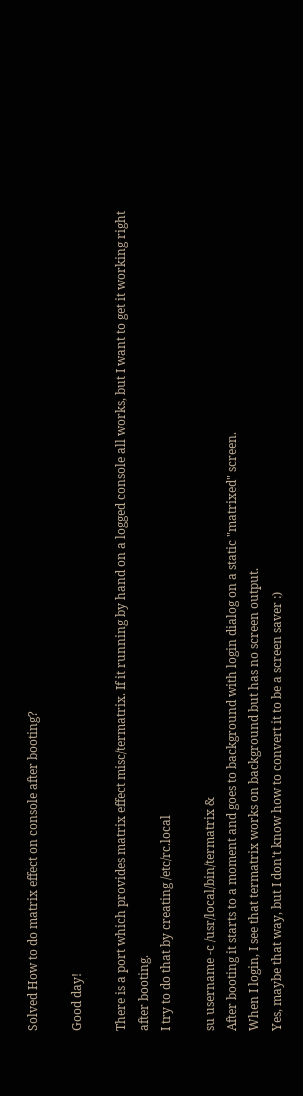Solved How to do matrix effect on console after booting?

Good day!

There is a port which provides matrix effect misc/termatrix. If it running by hand on a logged console all works, but I want to get it working right after booting.
I try to do that by creating /etc/rc.local

su username -c /usr/local/bin/termatrix &
After booting it starts to a moment and goes to background with login dialog on a static "matrixed" screen.
When I login, I see that termatrix works on background but has no screen output.
Yes, maybe that way, but I don't know how to convert it to be a screen saver :)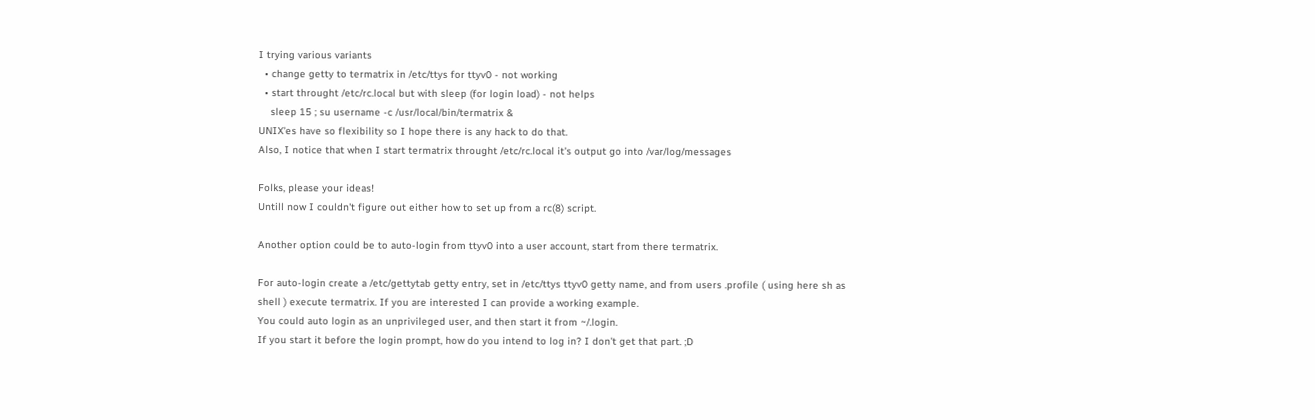I trying various variants
  • change getty to termatrix in /etc/ttys for ttyv0 - not working
  • start throught /etc/rc.local but with sleep (for login load) - not helps
    sleep 15 ; su username -c /usr/local/bin/termatrix &
UNIX'es have so flexibility so I hope there is any hack to do that.
Also, I notice that when I start termatrix throught /etc/rc.local it's output go into /var/log/messages

Folks, please your ideas!
Untill now I couldn't figure out either how to set up from a rc(8) script.

Another option could be to auto-login from ttyv0 into a user account, start from there termatrix.

For auto-login create a /etc/gettytab getty entry, set in /etc/ttys ttyv0 getty name, and from users .profile ( using here sh as shell ) execute termatrix. If you are interested I can provide a working example.
You could auto login as an unprivileged user, and then start it from ~/.login.
If you start it before the login prompt, how do you intend to log in? I don't get that part. ;D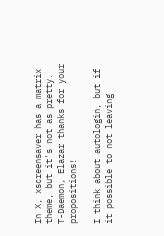In X, xscreensaver has a matrix theme, but it's not as pretty.
T-Daemon, Elazar thanks for your propositions!

I think about autologin, but if it possible to not leaving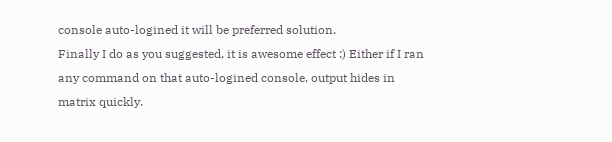console auto-logined it will be preferred solution.
Finally I do as you suggested, it is awesome effect :) Either if I ran any command on that auto-logined console, output hides in matrix quickly.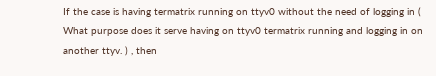If the case is having termatrix running on ttyv0 without the need of logging in ( What purpose does it serve having on ttyv0 termatrix running and logging in on another ttyv. ) , then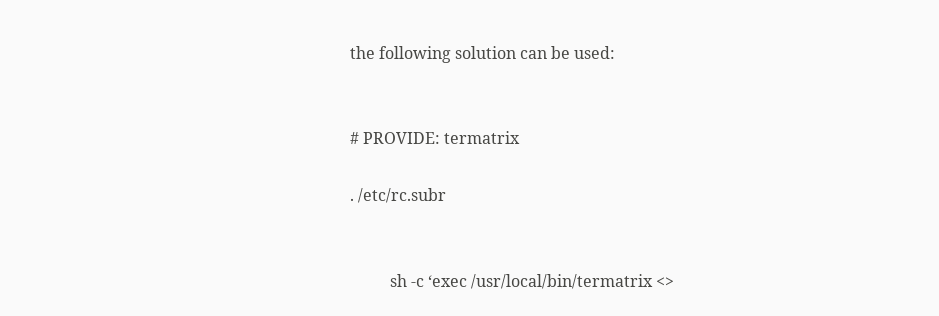the following solution can be used:


# PROVIDE: termatrix

. /etc/rc.subr


          sh -c ‘exec /usr/local/bin/termatrix <>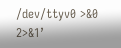/dev/ttyv0 >&0 2>&1’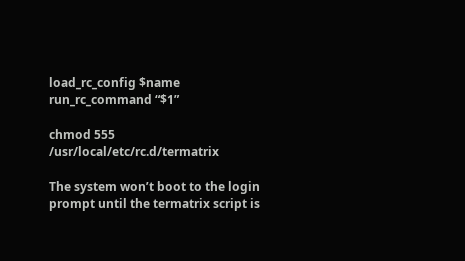load_rc_config $name
run_rc_command “$1”

chmod 555 /usr/local/etc/rc.d/termatrix

The system won’t boot to the login prompt until the termatrix script is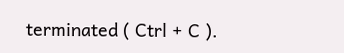terminated ( Ctrl + C ).